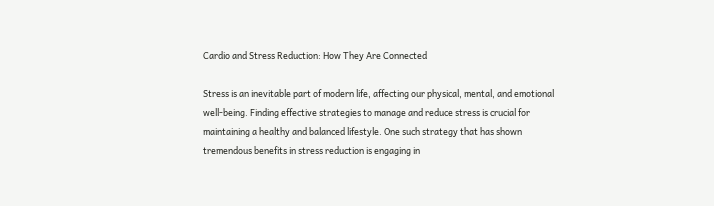Cardio and Stress Reduction: How They Are Connected

Stress is an inevitable part of modern life, affecting our physical, mental, and emotional well-being. Finding effective strategies to manage and reduce stress is crucial for maintaining a healthy and balanced lifestyle. One such strategy that has shown tremendous benefits in stress reduction is engaging in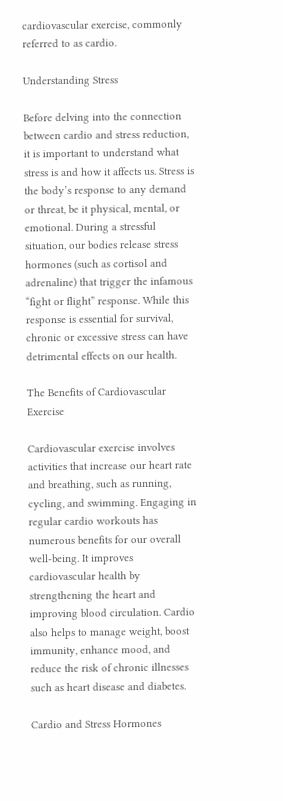cardiovascular exercise, commonly referred to as cardio.

Understanding Stress

Before delving into the connection between cardio and stress reduction, it is important to understand what stress is and how it affects us. Stress is the body’s response to any demand or threat, be it physical, mental, or emotional. During a stressful situation, our bodies release stress hormones (such as cortisol and adrenaline) that trigger the infamous “fight or flight” response. While this response is essential for survival, chronic or excessive stress can have detrimental effects on our health.

The Benefits of Cardiovascular Exercise

Cardiovascular exercise involves activities that increase our heart rate and breathing, such as running, cycling, and swimming. Engaging in regular cardio workouts has numerous benefits for our overall well-being. It improves cardiovascular health by strengthening the heart and improving blood circulation. Cardio also helps to manage weight, boost immunity, enhance mood, and reduce the risk of chronic illnesses such as heart disease and diabetes.

Cardio and Stress Hormones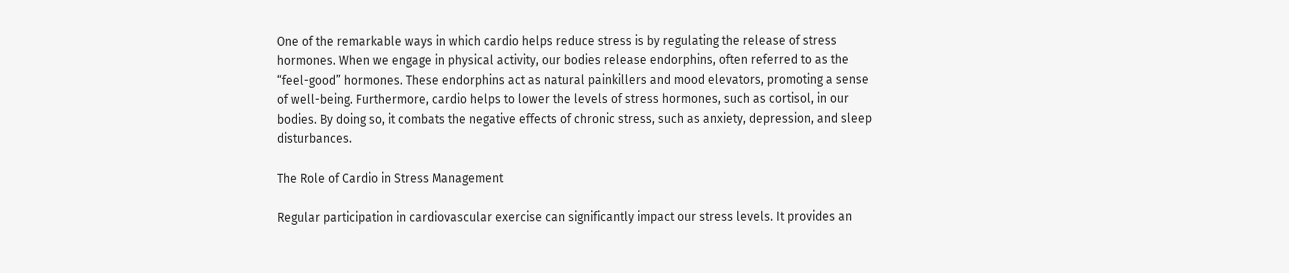One of the remarkable ways in which cardio helps reduce stress is by regulating the release of stress hormones. When we engage in physical activity, our bodies release endorphins, often referred to as the “feel-good” hormones. These endorphins act as natural painkillers and mood elevators, promoting a sense of well-being. Furthermore, cardio helps to lower the levels of stress hormones, such as cortisol, in our bodies. By doing so, it combats the negative effects of chronic stress, such as anxiety, depression, and sleep disturbances.

The Role of Cardio in Stress Management

Regular participation in cardiovascular exercise can significantly impact our stress levels. It provides an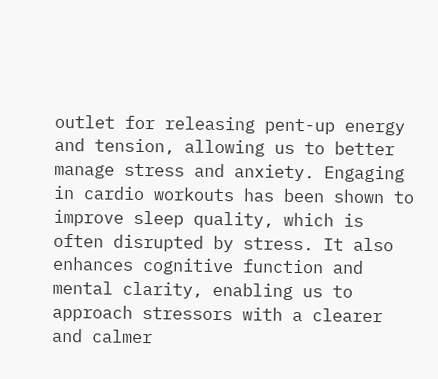outlet for releasing pent-up energy and tension, allowing us to better manage stress and anxiety. Engaging in cardio workouts has been shown to improve sleep quality, which is often disrupted by stress. It also enhances cognitive function and mental clarity, enabling us to approach stressors with a clearer and calmer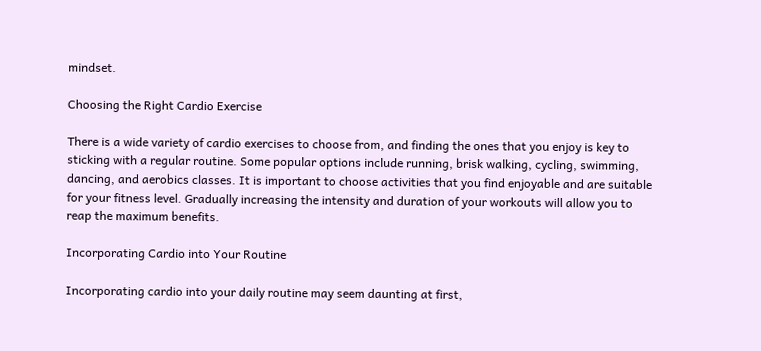mindset.

Choosing the Right Cardio Exercise

There is a wide variety of cardio exercises to choose from, and finding the ones that you enjoy is key to sticking with a regular routine. Some popular options include running, brisk walking, cycling, swimming, dancing, and aerobics classes. It is important to choose activities that you find enjoyable and are suitable for your fitness level. Gradually increasing the intensity and duration of your workouts will allow you to reap the maximum benefits.

Incorporating Cardio into Your Routine

Incorporating cardio into your daily routine may seem daunting at first,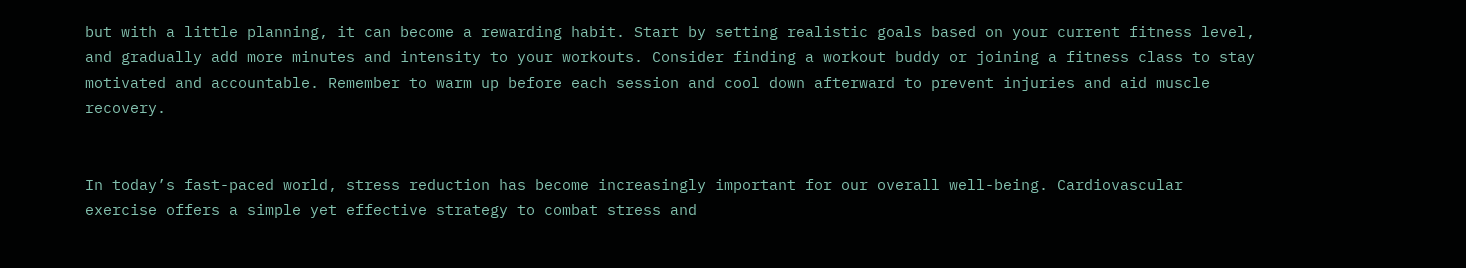but with a little planning, it can become a rewarding habit. Start by setting realistic goals based on your current fitness level, and gradually add more minutes and intensity to your workouts. Consider finding a workout buddy or joining a fitness class to stay motivated and accountable. Remember to warm up before each session and cool down afterward to prevent injuries and aid muscle recovery.


In today’s fast-paced world, stress reduction has become increasingly important for our overall well-being. Cardiovascular exercise offers a simple yet effective strategy to combat stress and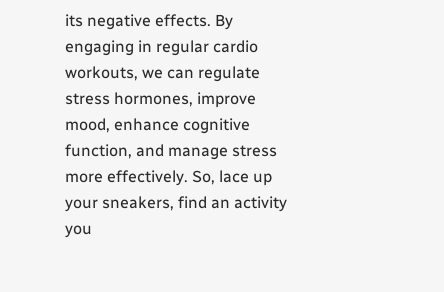its negative effects. By engaging in regular cardio workouts, we can regulate stress hormones, improve mood, enhance cognitive function, and manage stress more effectively. So, lace up your sneakers, find an activity you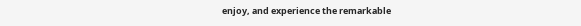enjoy, and experience the remarkable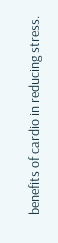benefits of cardio in reducing stress.